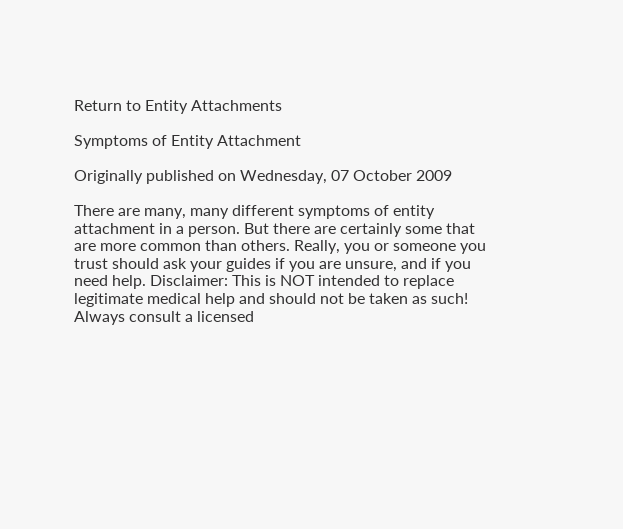Return to Entity Attachments

Symptoms of Entity Attachment

Originally published on Wednesday, 07 October 2009

There are many, many different symptoms of entity attachment in a person. But there are certainly some that are more common than others. Really, you or someone you trust should ask your guides if you are unsure, and if you need help. Disclaimer: This is NOT intended to replace legitimate medical help and should not be taken as such! Always consult a licensed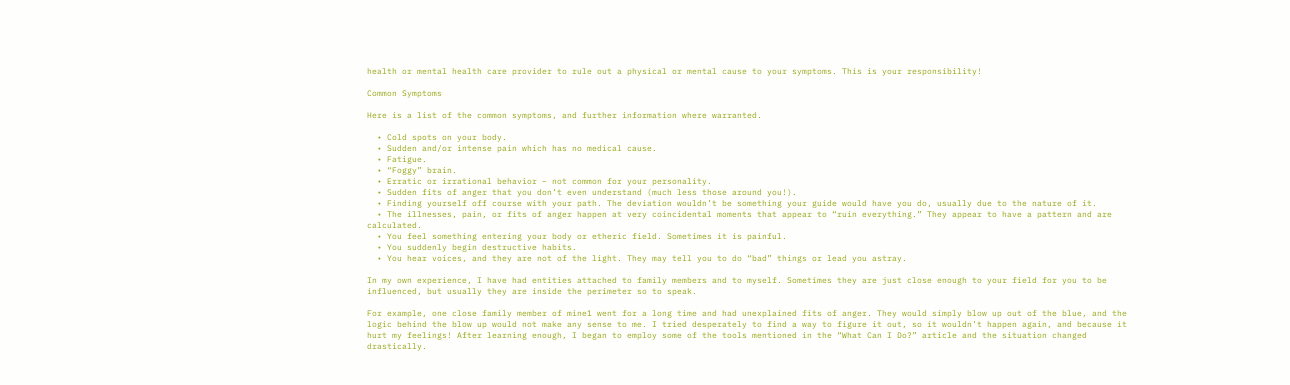health or mental health care provider to rule out a physical or mental cause to your symptoms. This is your responsibility!

Common Symptoms

Here is a list of the common symptoms, and further information where warranted.

  • Cold spots on your body.
  • Sudden and/or intense pain which has no medical cause.
  • Fatigue.
  • “Foggy” brain.
  • Erratic or irrational behavior – not common for your personality.
  • Sudden fits of anger that you don’t even understand (much less those around you!).
  • Finding yourself off course with your path. The deviation wouldn’t be something your guide would have you do, usually due to the nature of it.
  • The illnesses, pain, or fits of anger happen at very coincidental moments that appear to “ruin everything.” They appear to have a pattern and are calculated.
  • You feel something entering your body or etheric field. Sometimes it is painful.
  • You suddenly begin destructive habits.
  • You hear voices, and they are not of the light. They may tell you to do “bad” things or lead you astray.

In my own experience, I have had entities attached to family members and to myself. Sometimes they are just close enough to your field for you to be influenced, but usually they are inside the perimeter so to speak.

For example, one close family member of mine1 went for a long time and had unexplained fits of anger. They would simply blow up out of the blue, and the logic behind the blow up would not make any sense to me. I tried desperately to find a way to figure it out, so it wouldn’t happen again, and because it hurt my feelings! After learning enough, I began to employ some of the tools mentioned in the “What Can I Do?” article and the situation changed drastically.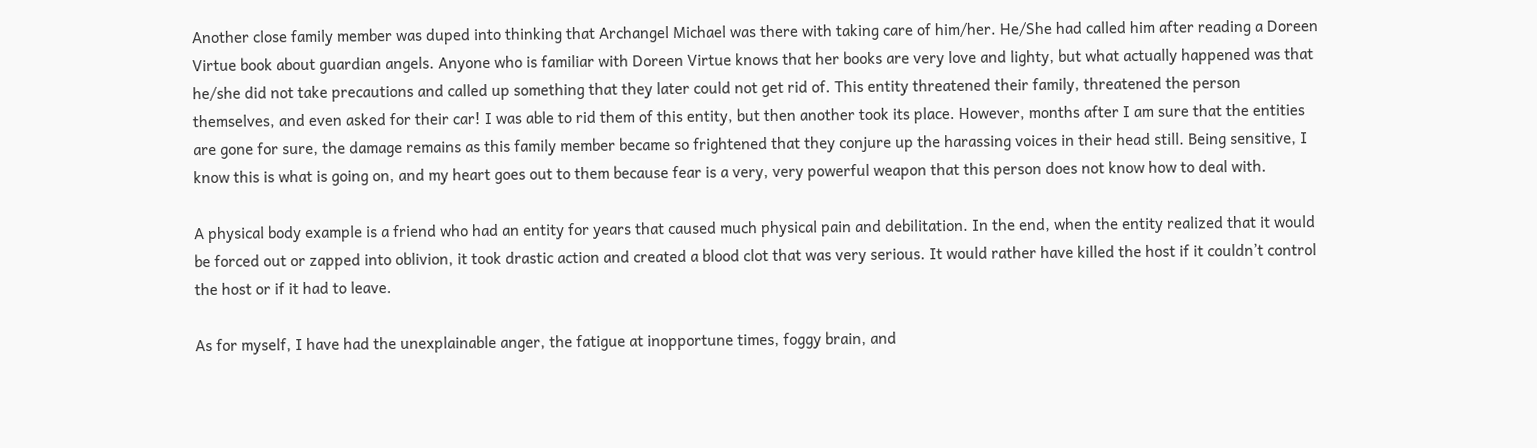Another close family member was duped into thinking that Archangel Michael was there with taking care of him/her. He/She had called him after reading a Doreen Virtue book about guardian angels. Anyone who is familiar with Doreen Virtue knows that her books are very love and lighty, but what actually happened was that he/she did not take precautions and called up something that they later could not get rid of. This entity threatened their family, threatened the person themselves, and even asked for their car! I was able to rid them of this entity, but then another took its place. However, months after I am sure that the entities are gone for sure, the damage remains as this family member became so frightened that they conjure up the harassing voices in their head still. Being sensitive, I know this is what is going on, and my heart goes out to them because fear is a very, very powerful weapon that this person does not know how to deal with.

A physical body example is a friend who had an entity for years that caused much physical pain and debilitation. In the end, when the entity realized that it would be forced out or zapped into oblivion, it took drastic action and created a blood clot that was very serious. It would rather have killed the host if it couldn’t control the host or if it had to leave.

As for myself, I have had the unexplainable anger, the fatigue at inopportune times, foggy brain, and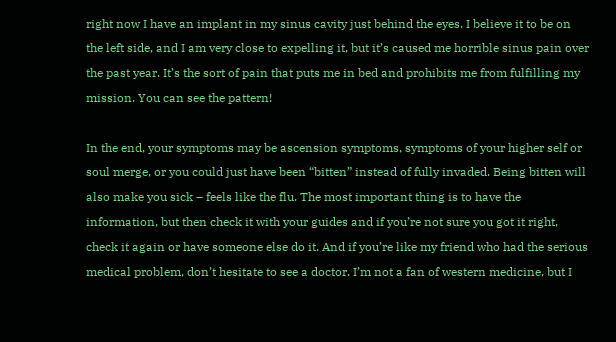right now I have an implant in my sinus cavity just behind the eyes. I believe it to be on the left side, and I am very close to expelling it, but it’s caused me horrible sinus pain over the past year. It’s the sort of pain that puts me in bed and prohibits me from fulfilling my mission. You can see the pattern!

In the end, your symptoms may be ascension symptoms, symptoms of your higher self or soul merge, or you could just have been “bitten” instead of fully invaded. Being bitten will also make you sick – feels like the flu. The most important thing is to have the information, but then check it with your guides and if you’re not sure you got it right, check it again or have someone else do it. And if you’re like my friend who had the serious medical problem, don’t hesitate to see a doctor. I’m not a fan of western medicine, but I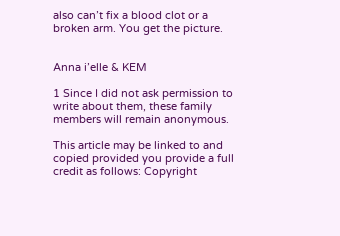also can’t fix a blood clot or a broken arm. You get the picture.


Anna i’elle & KEM

1 Since I did not ask permission to write about them, these family members will remain anonymous.

This article may be linked to and copied provided you provide a full credit as follows: Copyright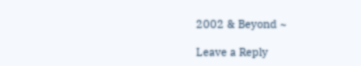2002 & Beyond ~

Leave a Reply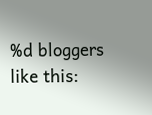%d bloggers like this: